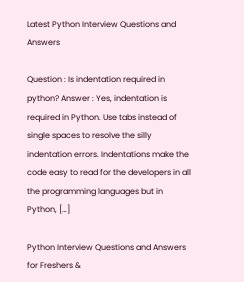Latest Python Interview Questions and Answers

Question : Is indentation required in python? Answer : Yes, indentation is required in Python. Use tabs instead of single spaces to resolve the silly indentation errors. Indentations make the code easy to read for the developers in all the programming languages but in Python, […]

Python Interview Questions and Answers for Freshers &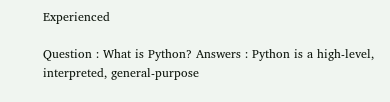Experienced

Question : What is Python? Answers : Python is a high-level, interpreted, general-purpose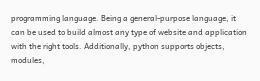programming language. Being a general-purpose language, it can be used to build almost any type of website and application with the right tools. Additionally, python supports objects, modules,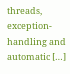threads, exception-handling and automatic […]